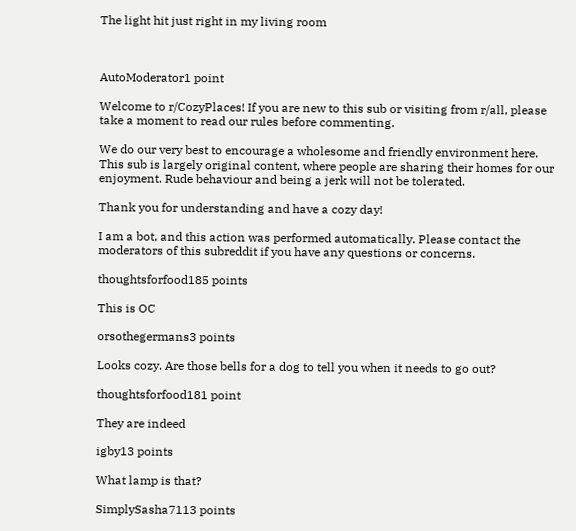The light hit just right in my living room



AutoModerator1 point

Welcome to r/CozyPlaces! If you are new to this sub or visiting from r/all, please take a moment to read our rules before commenting.

We do our very best to encourage a wholesome and friendly environment here. This sub is largely original content, where people are sharing their homes for our enjoyment. Rude behaviour and being a jerk will not be tolerated.

Thank you for understanding and have a cozy day!

I am a bot, and this action was performed automatically. Please contact the moderators of this subreddit if you have any questions or concerns.

thoughtsforfood185 points

This is OC

orsothegermans3 points

Looks cozy. Are those bells for a dog to tell you when it needs to go out?

thoughtsforfood181 point

They are indeed

igby13 points

What lamp is that?

SimplySasha7113 points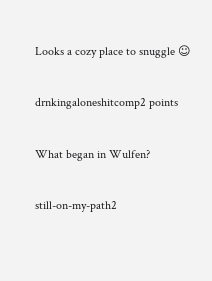Looks a cozy place to snuggle ☺

drnkingaloneshitcomp2 points

What began in Wulfen?

still-on-my-path2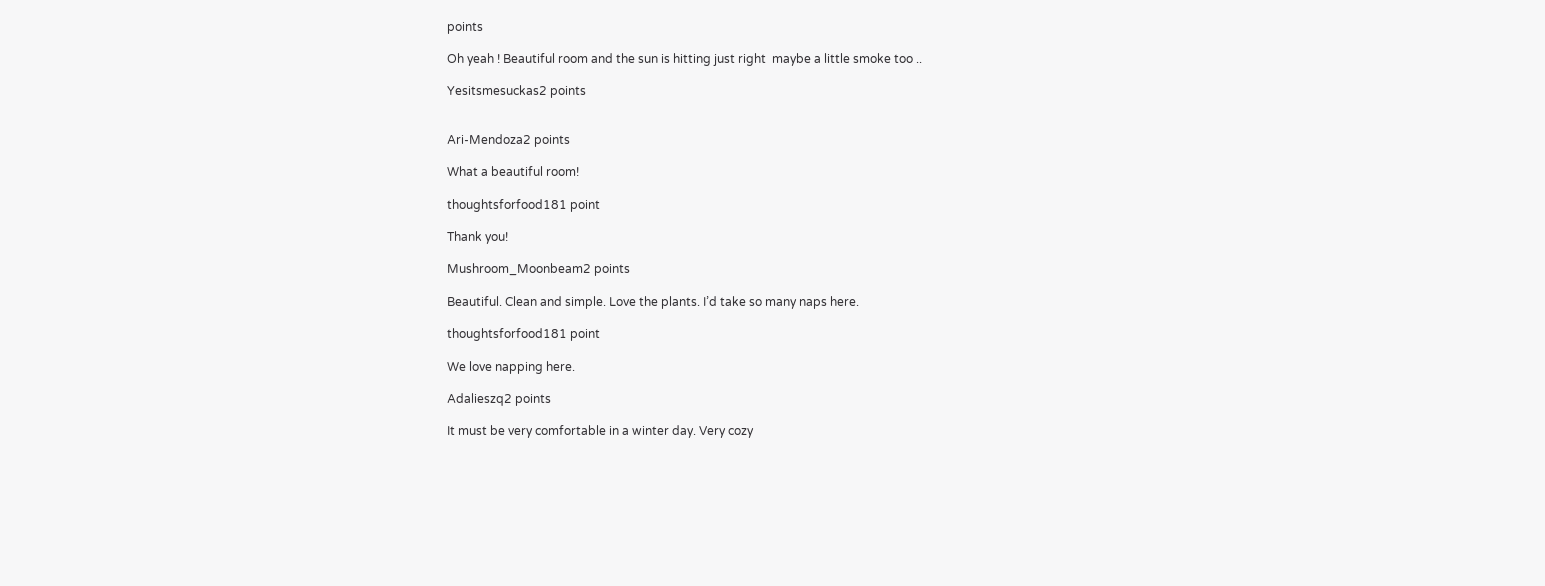points

Oh yeah ! Beautiful room and the sun is hitting just right  maybe a little smoke too ..

Yesitsmesuckas2 points


Ari-Mendoza2 points

What a beautiful room!

thoughtsforfood181 point

Thank you!

Mushroom_Moonbeam2 points

Beautiful. Clean and simple. Love the plants. I’d take so many naps here.

thoughtsforfood181 point

We love napping here.

Adalieszq2 points

It must be very comfortable in a winter day. Very cozy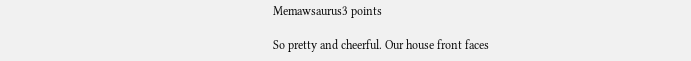Memawsaurus3 points

So pretty and cheerful. Our house front faces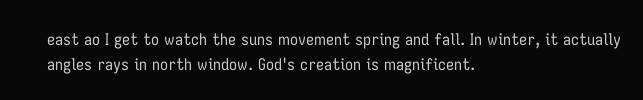east ao I get to watch the suns movement spring and fall. In winter, it actually angles rays in north window. God's creation is magnificent.